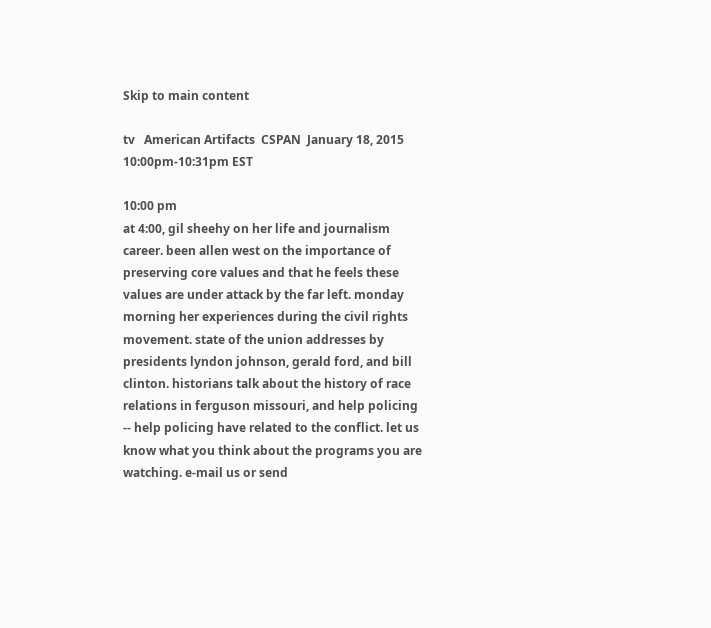Skip to main content

tv   American Artifacts  CSPAN  January 18, 2015 10:00pm-10:31pm EST

10:00 pm
at 4:00, gil sheehy on her life and journalism career. been allen west on the importance of preserving core values and that he feels these values are under attack by the far left. monday morning her experiences during the civil rights movement. state of the union addresses by presidents lyndon johnson, gerald ford, and bill clinton. historians talk about the history of race relations in ferguson missouri, and help policing -- help policing have related to the conflict. let us know what you think about the programs you are watching. e-mail us or send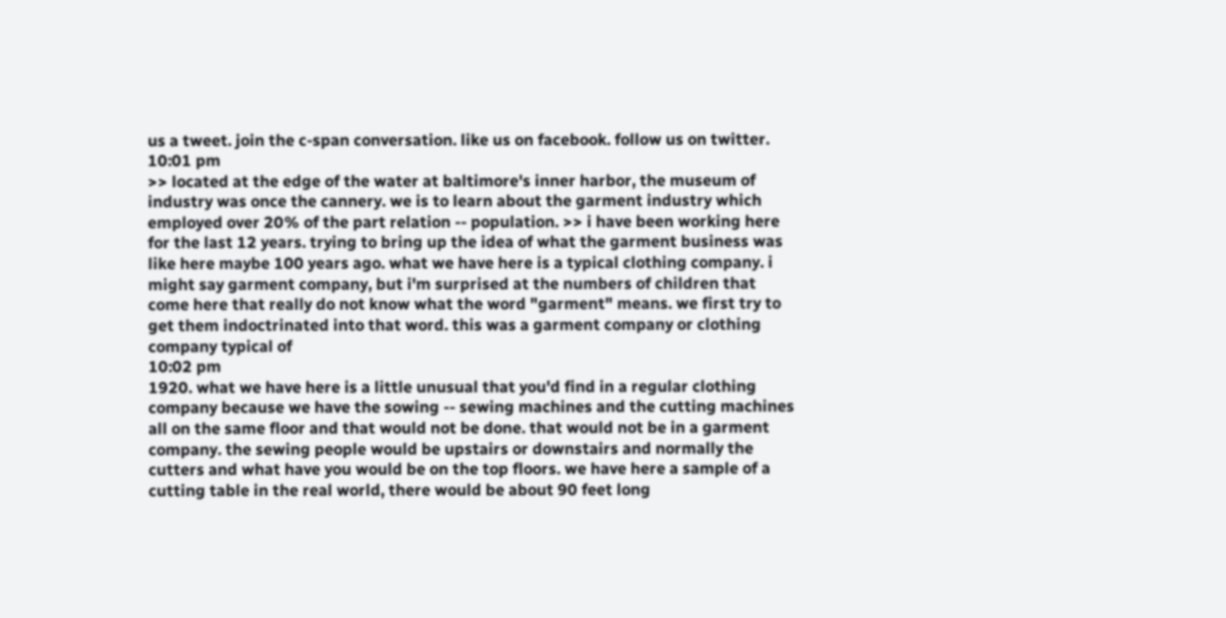us a tweet. join the c-span conversation. like us on facebook. follow us on twitter.
10:01 pm
>> located at the edge of the water at baltimore's inner harbor, the museum of industry was once the cannery. we is to learn about the garment industry which employed over 20% of the part relation -- population. >> i have been working here for the last 12 years. trying to bring up the idea of what the garment business was like here maybe 100 years ago. what we have here is a typical clothing company. i might say garment company, but i'm surprised at the numbers of children that come here that really do not know what the word "garment" means. we first try to get them indoctrinated into that word. this was a garment company or clothing company typical of
10:02 pm
1920. what we have here is a little unusual that you'd find in a regular clothing company because we have the sowing -- sewing machines and the cutting machines all on the same floor and that would not be done. that would not be in a garment company. the sewing people would be upstairs or downstairs and normally the cutters and what have you would be on the top floors. we have here a sample of a cutting table in the real world, there would be about 90 feet long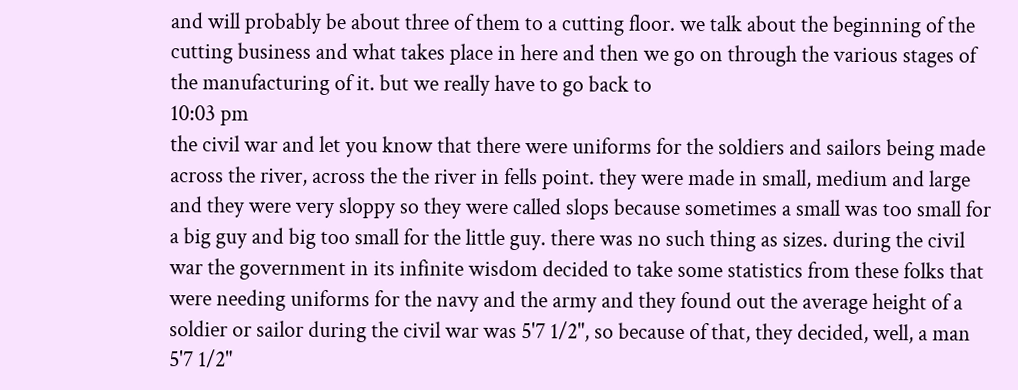and will probably be about three of them to a cutting floor. we talk about the beginning of the cutting business and what takes place in here and then we go on through the various stages of the manufacturing of it. but we really have to go back to
10:03 pm
the civil war and let you know that there were uniforms for the soldiers and sailors being made across the river, across the the river in fells point. they were made in small, medium and large and they were very sloppy so they were called slops because sometimes a small was too small for a big guy and big too small for the little guy. there was no such thing as sizes. during the civil war the government in its infinite wisdom decided to take some statistics from these folks that were needing uniforms for the navy and the army and they found out the average height of a soldier or sailor during the civil war was 5'7 1/2", so because of that, they decided, well, a man 5'7 1/2"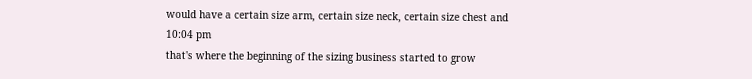would have a certain size arm, certain size neck, certain size chest and
10:04 pm
that's where the beginning of the sizing business started to grow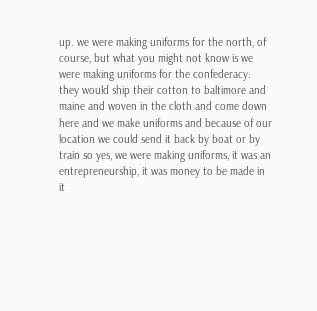up. we were making uniforms for the north, of course, but what you might not know is we were making uniforms for the confederacy. they would ship their cotton to baltimore and maine and woven in the cloth and come down here and we make uniforms and because of our location we could send it back by boat or by train so yes, we were making uniforms, it was an entrepreneurship, it was money to be made in it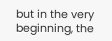but in the very beginning, the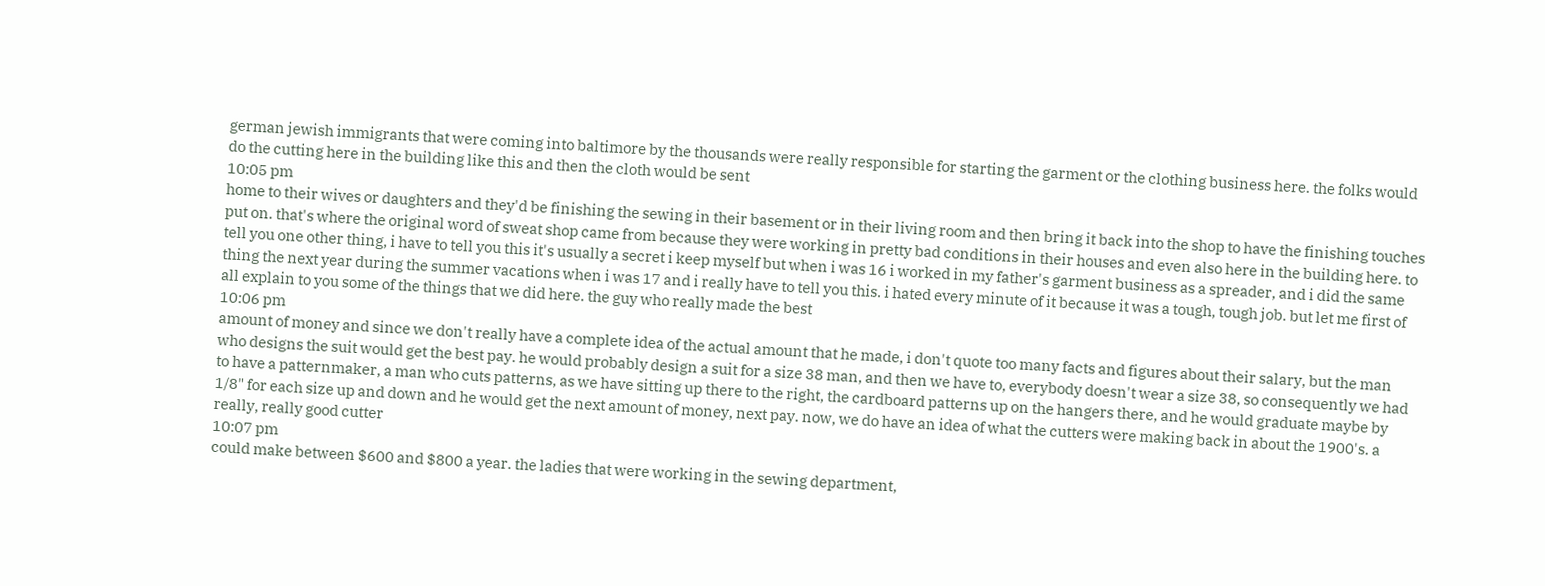german jewish immigrants that were coming into baltimore by the thousands were really responsible for starting the garment or the clothing business here. the folks would do the cutting here in the building like this and then the cloth would be sent
10:05 pm
home to their wives or daughters and they'd be finishing the sewing in their basement or in their living room and then bring it back into the shop to have the finishing touches put on. that's where the original word of sweat shop came from because they were working in pretty bad conditions in their houses and even also here in the building here. to tell you one other thing, i have to tell you this it's usually a secret i keep myself but when i was 16 i worked in my father's garment business as a spreader, and i did the same thing the next year during the summer vacations when i was 17 and i really have to tell you this. i hated every minute of it because it was a tough, tough job. but let me first of all explain to you some of the things that we did here. the guy who really made the best
10:06 pm
amount of money and since we don't really have a complete idea of the actual amount that he made, i don't quote too many facts and figures about their salary, but the man who designs the suit would get the best pay. he would probably design a suit for a size 38 man, and then we have to, everybody doesn't wear a size 38, so consequently we had to have a patternmaker, a man who cuts patterns, as we have sitting up there to the right, the cardboard patterns up on the hangers there, and he would graduate maybe by 1/8" for each size up and down and he would get the next amount of money, next pay. now, we do have an idea of what the cutters were making back in about the 1900's. a really, really good cutter
10:07 pm
could make between $600 and $800 a year. the ladies that were working in the sewing department,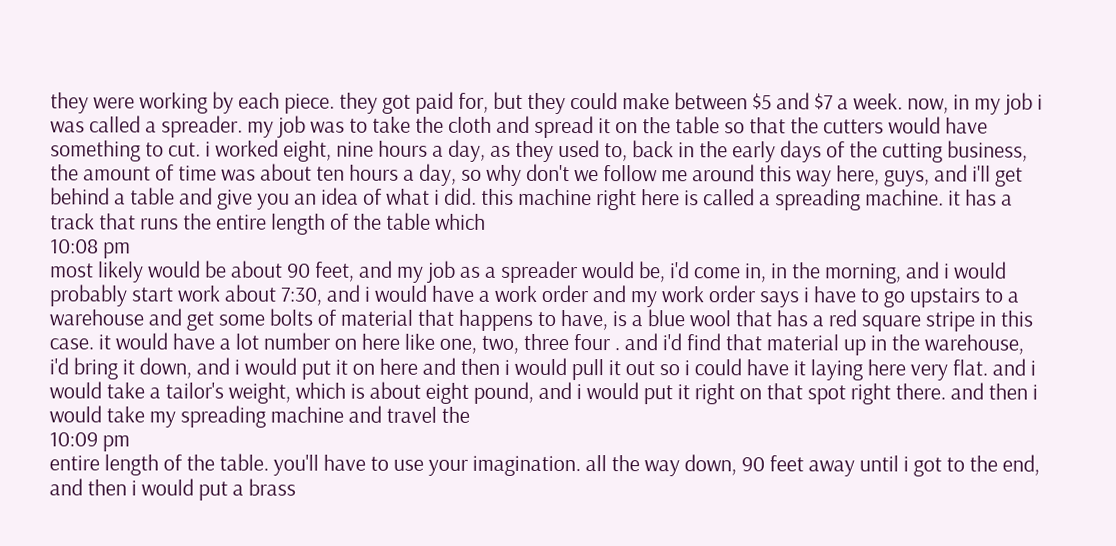they were working by each piece. they got paid for, but they could make between $5 and $7 a week. now, in my job i was called a spreader. my job was to take the cloth and spread it on the table so that the cutters would have something to cut. i worked eight, nine hours a day, as they used to, back in the early days of the cutting business, the amount of time was about ten hours a day, so why don't we follow me around this way here, guys, and i'll get behind a table and give you an idea of what i did. this machine right here is called a spreading machine. it has a track that runs the entire length of the table which
10:08 pm
most likely would be about 90 feet, and my job as a spreader would be, i'd come in, in the morning, and i would probably start work about 7:30, and i would have a work order and my work order says i have to go upstairs to a warehouse and get some bolts of material that happens to have, is a blue wool that has a red square stripe in this case. it would have a lot number on here like one, two, three four . and i'd find that material up in the warehouse, i'd bring it down, and i would put it on here and then i would pull it out so i could have it laying here very flat. and i would take a tailor's weight, which is about eight pound, and i would put it right on that spot right there. and then i would take my spreading machine and travel the
10:09 pm
entire length of the table. you'll have to use your imagination. all the way down, 90 feet away until i got to the end, and then i would put a brass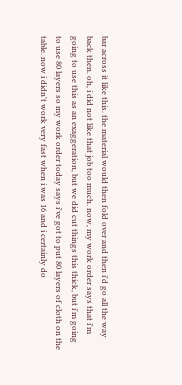bar across it like this. the material would then fold over and then i'd go all the way back then. oh, i did not like that job too much. now, my work order says that i'm going to use this as an exaggeration, but we did cut things this thick, but i'm going to use 80 layers so my work order today says i've got to put 80 layers of cloth on the table. now i didn't work very fast when i was 16 and i certainly do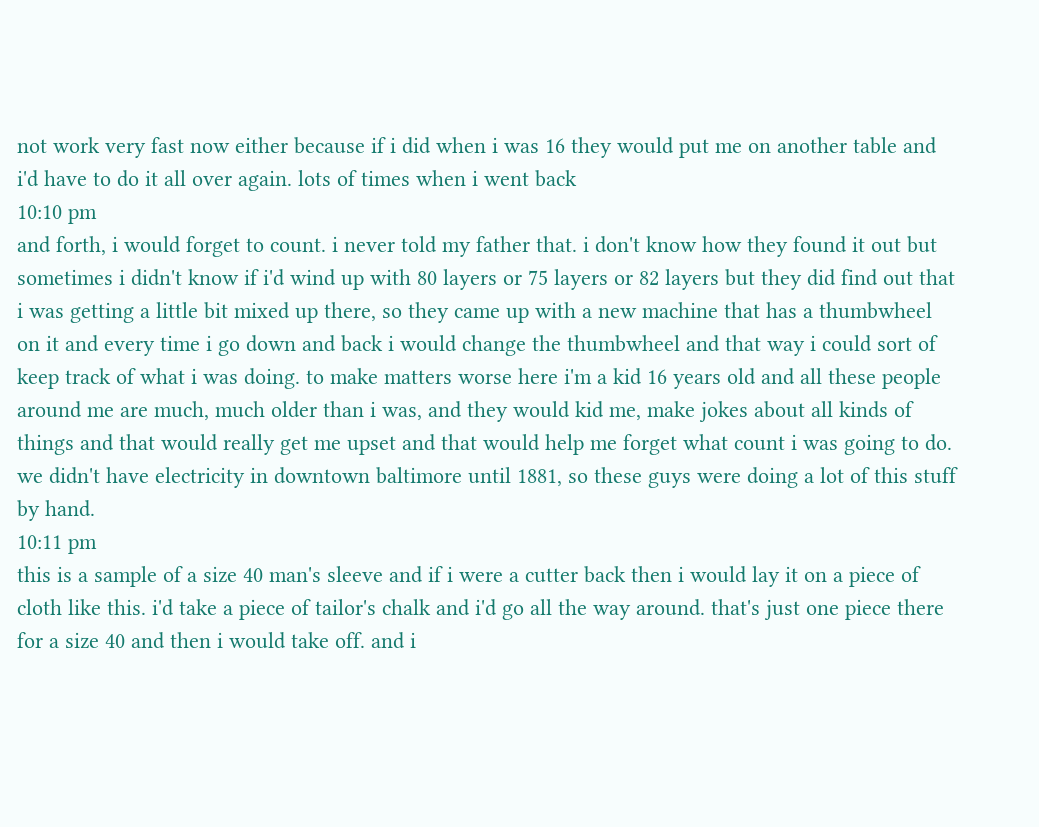not work very fast now either because if i did when i was 16 they would put me on another table and i'd have to do it all over again. lots of times when i went back
10:10 pm
and forth, i would forget to count. i never told my father that. i don't know how they found it out but sometimes i didn't know if i'd wind up with 80 layers or 75 layers or 82 layers but they did find out that i was getting a little bit mixed up there, so they came up with a new machine that has a thumbwheel on it and every time i go down and back i would change the thumbwheel and that way i could sort of keep track of what i was doing. to make matters worse here i'm a kid 16 years old and all these people around me are much, much older than i was, and they would kid me, make jokes about all kinds of things and that would really get me upset and that would help me forget what count i was going to do. we didn't have electricity in downtown baltimore until 1881, so these guys were doing a lot of this stuff by hand.
10:11 pm
this is a sample of a size 40 man's sleeve and if i were a cutter back then i would lay it on a piece of cloth like this. i'd take a piece of tailor's chalk and i'd go all the way around. that's just one piece there for a size 40 and then i would take off. and i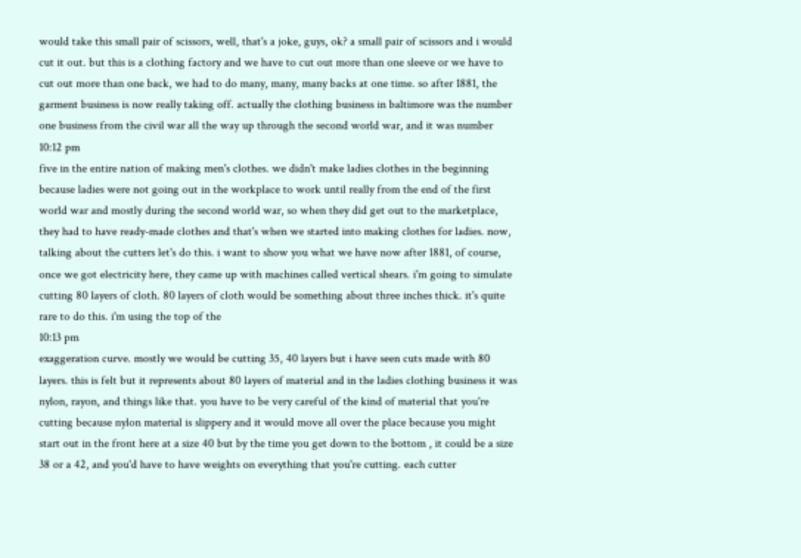would take this small pair of scissors, well, that's a joke, guys, ok? a small pair of scissors and i would cut it out. but this is a clothing factory and we have to cut out more than one sleeve or we have to cut out more than one back, we had to do many, many, many backs at one time. so after 1881, the garment business is now really taking off. actually the clothing business in baltimore was the number one business from the civil war all the way up through the second world war, and it was number
10:12 pm
five in the entire nation of making men's clothes. we didn't make ladies clothes in the beginning because ladies were not going out in the workplace to work until really from the end of the first world war and mostly during the second world war, so when they did get out to the marketplace, they had to have ready-made clothes and that's when we started into making clothes for ladies. now, talking about the cutters let's do this. i want to show you what we have now after 1881, of course, once we got electricity here, they came up with machines called vertical shears. i'm going to simulate cutting 80 layers of cloth. 80 layers of cloth would be something about three inches thick. it's quite rare to do this. i'm using the top of the
10:13 pm
exaggeration curve. mostly we would be cutting 35, 40 layers but i have seen cuts made with 80 layers. this is felt but it represents about 80 layers of material and in the ladies clothing business it was nylon, rayon, and things like that. you have to be very careful of the kind of material that you're cutting because nylon material is slippery and it would move all over the place because you might start out in the front here at a size 40 but by the time you get down to the bottom , it could be a size 38 or a 42, and you'd have to have weights on everything that you're cutting. each cutter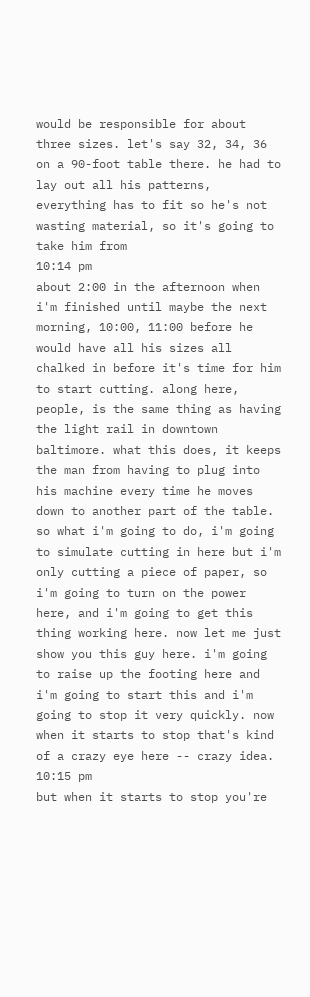would be responsible for about three sizes. let's say 32, 34, 36 on a 90-foot table there. he had to lay out all his patterns, everything has to fit so he's not wasting material, so it's going to take him from
10:14 pm
about 2:00 in the afternoon when i'm finished until maybe the next morning, 10:00, 11:00 before he would have all his sizes all chalked in before it's time for him to start cutting. along here, people, is the same thing as having the light rail in downtown baltimore. what this does, it keeps the man from having to plug into his machine every time he moves down to another part of the table. so what i'm going to do, i'm going to simulate cutting in here but i'm only cutting a piece of paper, so i'm going to turn on the power here, and i'm going to get this thing working here. now let me just show you this guy here. i'm going to raise up the footing here and i'm going to start this and i'm going to stop it very quickly. now when it starts to stop that's kind of a crazy eye here -- crazy idea.
10:15 pm
but when it starts to stop you're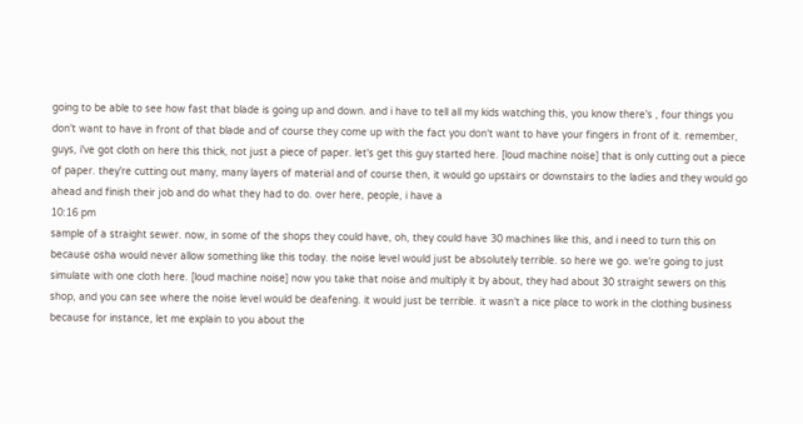going to be able to see how fast that blade is going up and down. and i have to tell all my kids watching this, you know there's , four things you don't want to have in front of that blade and of course they come up with the fact you don't want to have your fingers in front of it. remember, guys, i've got cloth on here this thick, not just a piece of paper. let's get this guy started here. [loud machine noise] that is only cutting out a piece of paper. they're cutting out many, many layers of material and of course then, it would go upstairs or downstairs to the ladies and they would go ahead and finish their job and do what they had to do. over here, people, i have a
10:16 pm
sample of a straight sewer. now, in some of the shops they could have, oh, they could have 30 machines like this, and i need to turn this on because osha would never allow something like this today. the noise level would just be absolutely terrible. so here we go. we're going to just simulate with one cloth here. [loud machine noise] now you take that noise and multiply it by about, they had about 30 straight sewers on this shop, and you can see where the noise level would be deafening. it would just be terrible. it wasn't a nice place to work in the clothing business because for instance, let me explain to you about the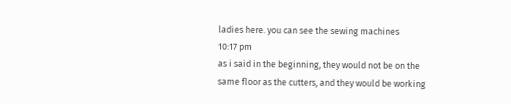ladies here. you can see the sewing machines
10:17 pm
as i said in the beginning, they would not be on the same floor as the cutters, and they would be working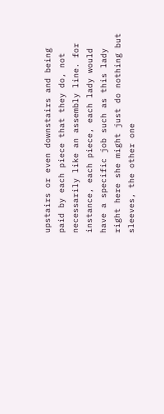upstairs or even downstairs and being paid by each piece that they do, not necessarily like an assembly line. for instance, each piece, each lady would have a specific job such as this lady right here she might just do nothing but sleeves, the other one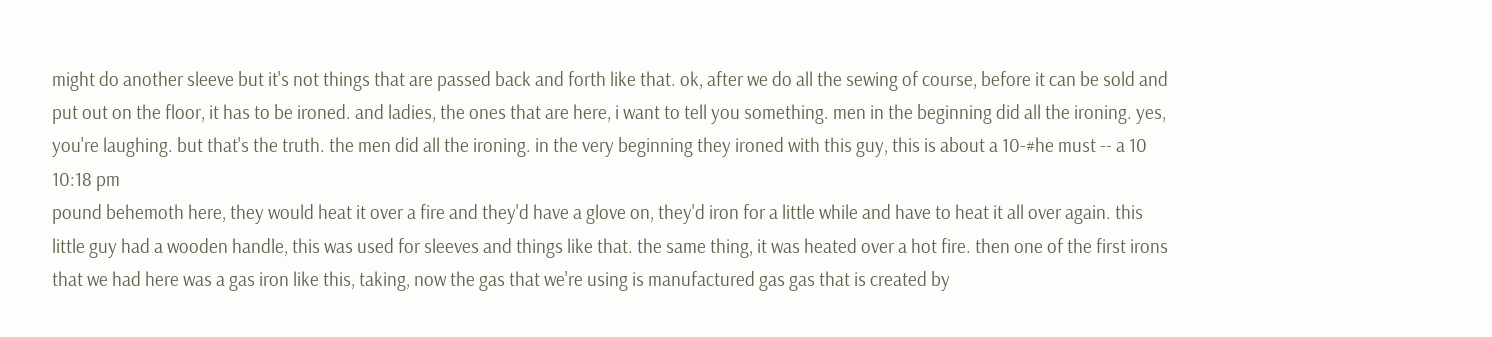might do another sleeve but it's not things that are passed back and forth like that. ok, after we do all the sewing of course, before it can be sold and put out on the floor, it has to be ironed. and ladies, the ones that are here, i want to tell you something. men in the beginning did all the ironing. yes, you're laughing. but that's the truth. the men did all the ironing. in the very beginning they ironed with this guy, this is about a 10-#he must -- a 10
10:18 pm
pound behemoth here, they would heat it over a fire and they'd have a glove on, they'd iron for a little while and have to heat it all over again. this little guy had a wooden handle, this was used for sleeves and things like that. the same thing, it was heated over a hot fire. then one of the first irons that we had here was a gas iron like this, taking, now the gas that we're using is manufactured gas gas that is created by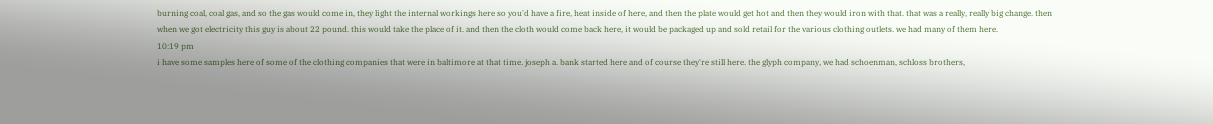burning coal, coal gas, and so the gas would come in, they light the internal workings here so you'd have a fire, heat inside of here, and then the plate would get hot and then they would iron with that. that was a really, really big change. then when we got electricity this guy is about 22 pound. this would take the place of it. and then the cloth would come back here, it would be packaged up and sold retail for the various clothing outlets. we had many of them here.
10:19 pm
i have some samples here of some of the clothing companies that were in baltimore at that time. joseph a. bank started here and of course they're still here. the glyph company, we had schoenman, schloss brothers,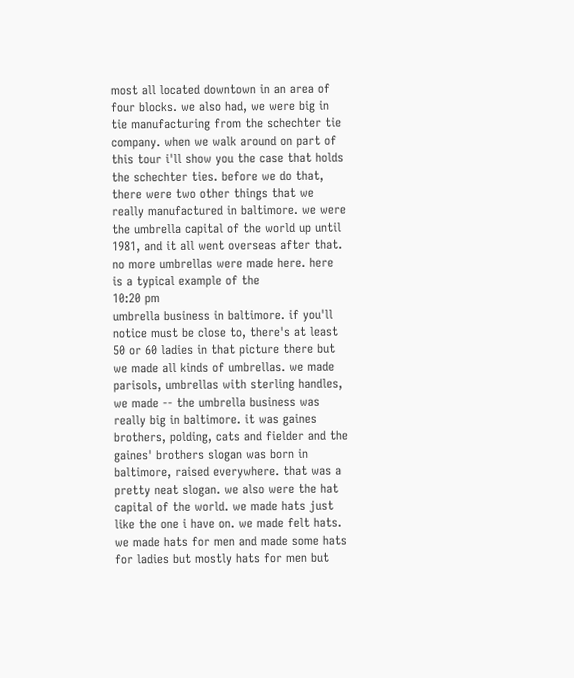most all located downtown in an area of four blocks. we also had, we were big in tie manufacturing from the schechter tie company. when we walk around on part of this tour i'll show you the case that holds the schechter ties. before we do that, there were two other things that we really manufactured in baltimore. we were the umbrella capital of the world up until 1981, and it all went overseas after that. no more umbrellas were made here. here is a typical example of the
10:20 pm
umbrella business in baltimore. if you'll notice must be close to, there's at least 50 or 60 ladies in that picture there but we made all kinds of umbrellas. we made parisols, umbrellas with sterling handles, we made -- the umbrella business was really big in baltimore. it was gaines brothers, polding, cats and fielder and the gaines' brothers slogan was born in baltimore, raised everywhere. that was a pretty neat slogan. we also were the hat capital of the world. we made hats just like the one i have on. we made felt hats. we made hats for men and made some hats for ladies but mostly hats for men but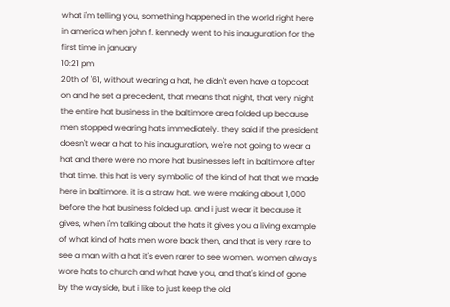what i'm telling you, something happened in the world right here in america when john f. kennedy went to his inauguration for the first time in january
10:21 pm
20th of '61, without wearing a hat, he didn't even have a topcoat on and he set a precedent, that means that night, that very night the entire hat business in the baltimore area folded up because men stopped wearing hats immediately. they said if the president doesn't wear a hat to his inauguration, we're not going to wear a hat and there were no more hat businesses left in baltimore after that time. this hat is very symbolic of the kind of hat that we made here in baltimore. it is a straw hat. we were making about 1,000 before the hat business folded up. and i just wear it because it gives, when i'm talking about the hats it gives you a living example of what kind of hats men wore back then, and that is very rare to see a man with a hat it's even rarer to see women. women always wore hats to church and what have you, and that's kind of gone by the wayside, but i like to just keep the old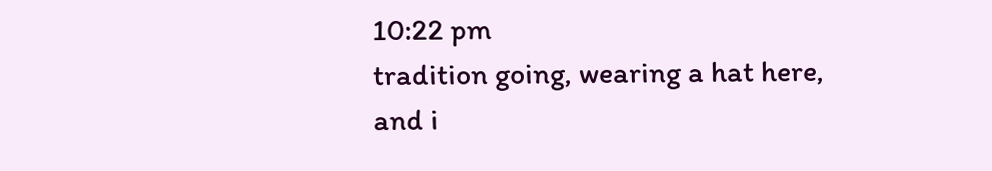10:22 pm
tradition going, wearing a hat here, and i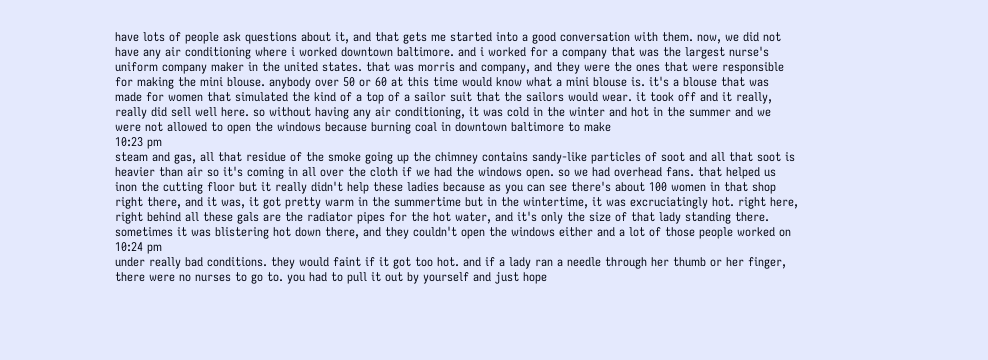have lots of people ask questions about it, and that gets me started into a good conversation with them. now, we did not have any air conditioning where i worked downtown baltimore. and i worked for a company that was the largest nurse's uniform company maker in the united states. that was morris and company, and they were the ones that were responsible for making the mini blouse. anybody over 50 or 60 at this time would know what a mini blouse is. it's a blouse that was made for women that simulated the kind of a top of a sailor suit that the sailors would wear. it took off and it really, really did sell well here. so without having any air conditioning, it was cold in the winter and hot in the summer and we were not allowed to open the windows because burning coal in downtown baltimore to make
10:23 pm
steam and gas, all that residue of the smoke going up the chimney contains sandy-like particles of soot and all that soot is heavier than air so it's coming in all over the cloth if we had the windows open. so we had overhead fans. that helped us inon the cutting floor but it really didn't help these ladies because as you can see there's about 100 women in that shop right there, and it was, it got pretty warm in the summertime but in the wintertime, it was excruciatingly hot. right here, right behind all these gals are the radiator pipes for the hot water, and it's only the size of that lady standing there. sometimes it was blistering hot down there, and they couldn't open the windows either and a lot of those people worked on
10:24 pm
under really bad conditions. they would faint if it got too hot. and if a lady ran a needle through her thumb or her finger, there were no nurses to go to. you had to pull it out by yourself and just hope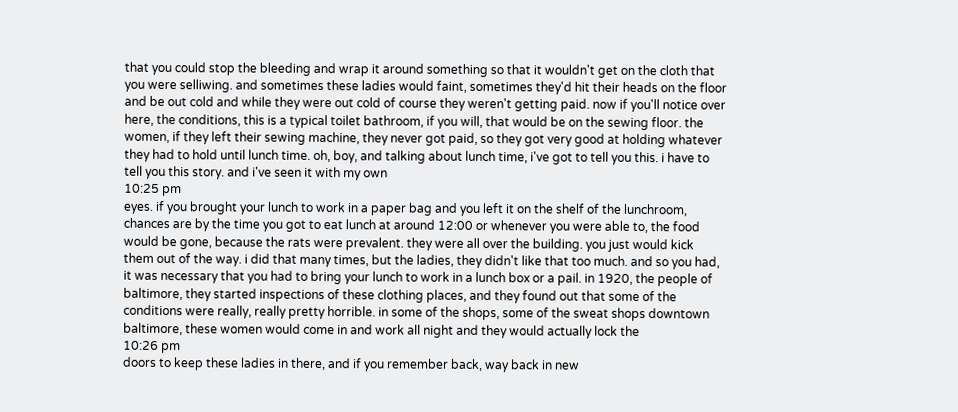that you could stop the bleeding and wrap it around something so that it wouldn't get on the cloth that you were selliwing. and sometimes these ladies would faint, sometimes they'd hit their heads on the floor and be out cold and while they were out cold of course they weren't getting paid. now if you'll notice over here, the conditions, this is a typical toilet bathroom, if you will, that would be on the sewing floor. the women, if they left their sewing machine, they never got paid, so they got very good at holding whatever they had to hold until lunch time. oh, boy, and talking about lunch time, i've got to tell you this. i have to tell you this story. and i've seen it with my own
10:25 pm
eyes. if you brought your lunch to work in a paper bag and you left it on the shelf of the lunchroom, chances are by the time you got to eat lunch at around 12:00 or whenever you were able to, the food would be gone, because the rats were prevalent. they were all over the building. you just would kick them out of the way. i did that many times, but the ladies, they didn't like that too much. and so you had, it was necessary that you had to bring your lunch to work in a lunch box or a pail. in 1920, the people of baltimore, they started inspections of these clothing places, and they found out that some of the conditions were really, really pretty horrible. in some of the shops, some of the sweat shops downtown baltimore, these women would come in and work all night and they would actually lock the
10:26 pm
doors to keep these ladies in there, and if you remember back, way back in new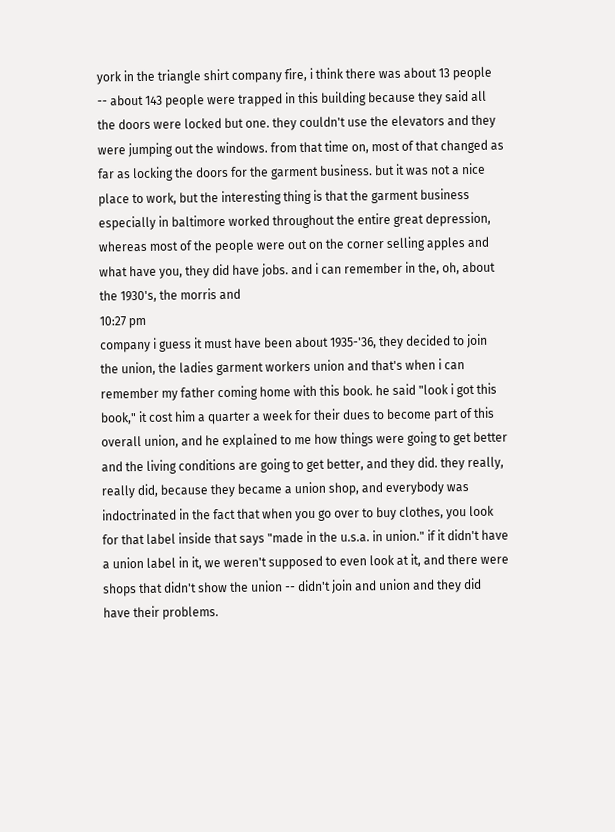york in the triangle shirt company fire, i think there was about 13 people -- about 143 people were trapped in this building because they said all the doors were locked but one. they couldn't use the elevators and they were jumping out the windows. from that time on, most of that changed as far as locking the doors for the garment business. but it was not a nice place to work, but the interesting thing is that the garment business especially in baltimore worked throughout the entire great depression, whereas most of the people were out on the corner selling apples and what have you, they did have jobs. and i can remember in the, oh, about the 1930's, the morris and
10:27 pm
company i guess it must have been about 1935-'36, they decided to join the union, the ladies garment workers union and that's when i can remember my father coming home with this book. he said "look i got this book," it cost him a quarter a week for their dues to become part of this overall union, and he explained to me how things were going to get better and the living conditions are going to get better, and they did. they really, really did, because they became a union shop, and everybody was indoctrinated in the fact that when you go over to buy clothes, you look for that label inside that says "made in the u.s.a. in union." if it didn't have a union label in it, we weren't supposed to even look at it, and there were shops that didn't show the union -- didn't join and union and they did have their problems.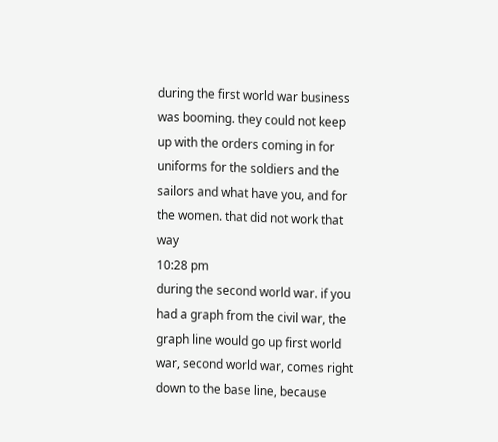during the first world war business was booming. they could not keep up with the orders coming in for uniforms for the soldiers and the sailors and what have you, and for the women. that did not work that way
10:28 pm
during the second world war. if you had a graph from the civil war, the graph line would go up first world war, second world war, comes right down to the base line, because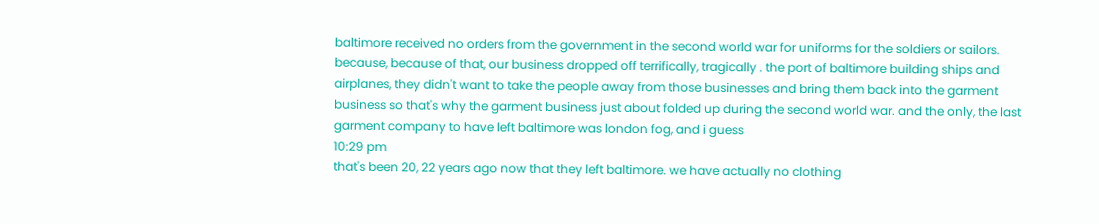baltimore received no orders from the government in the second world war for uniforms for the soldiers or sailors. because, because of that, our business dropped off terrifically, tragically . the port of baltimore building ships and airplanes, they didn't want to take the people away from those businesses and bring them back into the garment business so that's why the garment business just about folded up during the second world war. and the only, the last garment company to have left baltimore was london fog, and i guess
10:29 pm
that's been 20, 22 years ago now that they left baltimore. we have actually no clothing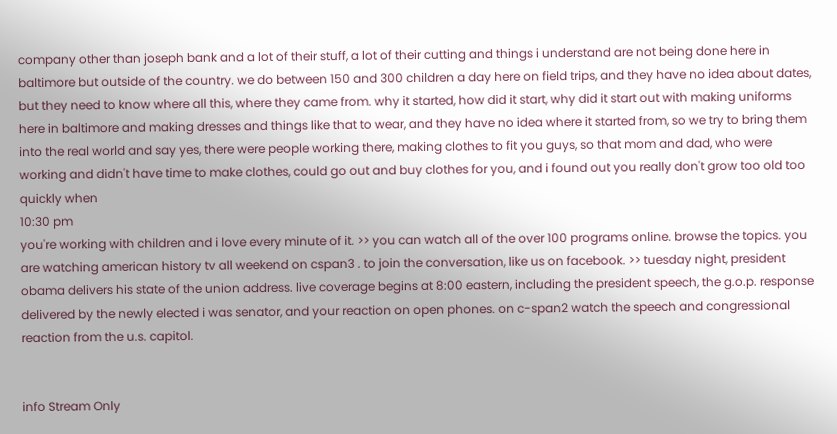company other than joseph bank and a lot of their stuff, a lot of their cutting and things i understand are not being done here in baltimore but outside of the country. we do between 150 and 300 children a day here on field trips, and they have no idea about dates, but they need to know where all this, where they came from. why it started, how did it start, why did it start out with making uniforms here in baltimore and making dresses and things like that to wear, and they have no idea where it started from, so we try to bring them into the real world and say yes, there were people working there, making clothes to fit you guys, so that mom and dad, who were working and didn't have time to make clothes, could go out and buy clothes for you, and i found out you really don't grow too old too quickly when
10:30 pm
you're working with children and i love every minute of it. >> you can watch all of the over 100 programs online. browse the topics. you are watching american history tv all weekend on cspan3 . to join the conversation, like us on facebook. >> tuesday night, president obama delivers his state of the union address. live coverage begins at 8:00 eastern, including the president speech, the g.o.p. response delivered by the newly elected i was senator, and your reaction on open phones. on c-span2 watch the speech and congressional reaction from the u.s. capitol.


info Stream Only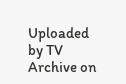Uploaded by TV Archive on